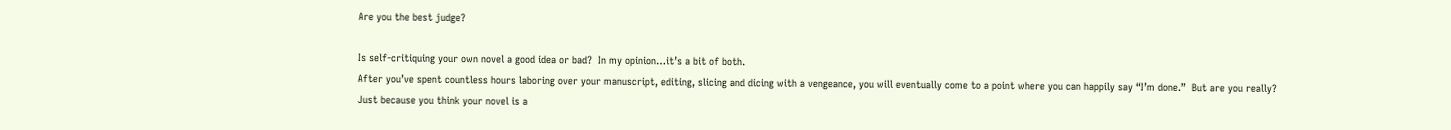Are you the best judge?

Is self-critiquing your own novel a good idea or bad?  In my opinion…it’s a bit of both.
After you’ve spent countless hours laboring over your manuscript, editing, slicing and dicing with a vengeance, you will eventually come to a point where you can happily say “I’m done.”  But are you really?
Just because you think your novel is a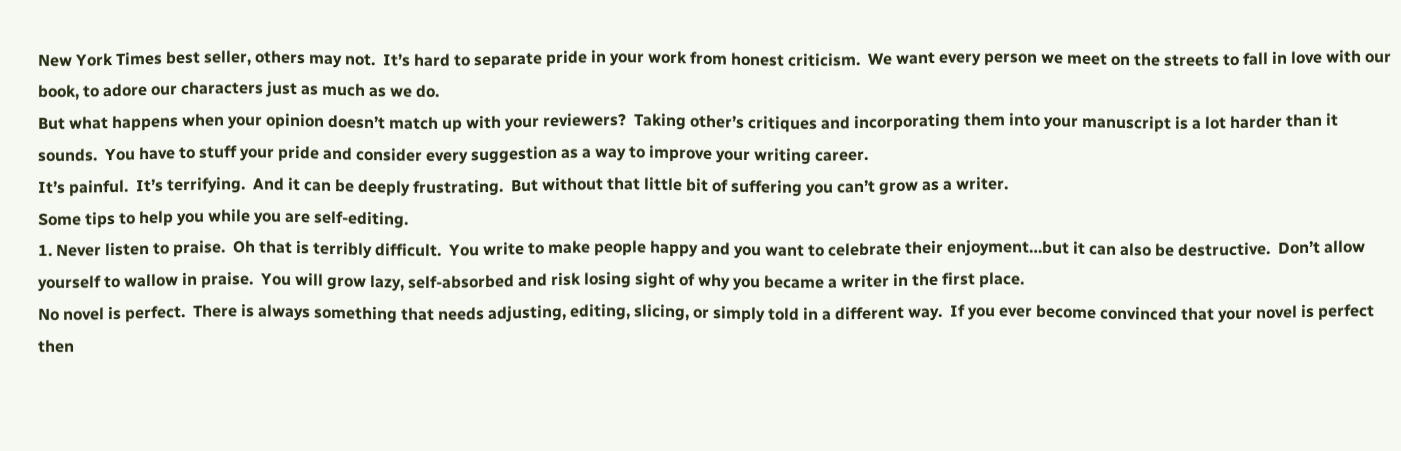New York Times best seller, others may not.  It’s hard to separate pride in your work from honest criticism.  We want every person we meet on the streets to fall in love with our book, to adore our characters just as much as we do.
But what happens when your opinion doesn’t match up with your reviewers?  Taking other’s critiques and incorporating them into your manuscript is a lot harder than it sounds.  You have to stuff your pride and consider every suggestion as a way to improve your writing career.
It’s painful.  It’s terrifying.  And it can be deeply frustrating.  But without that little bit of suffering you can’t grow as a writer.
Some tips to help you while you are self-editing.
1. Never listen to praise.  Oh that is terribly difficult.  You write to make people happy and you want to celebrate their enjoyment…but it can also be destructive.  Don’t allow yourself to wallow in praise.  You will grow lazy, self-absorbed and risk losing sight of why you became a writer in the first place.
No novel is perfect.  There is always something that needs adjusting, editing, slicing, or simply told in a different way.  If you ever become convinced that your novel is perfect then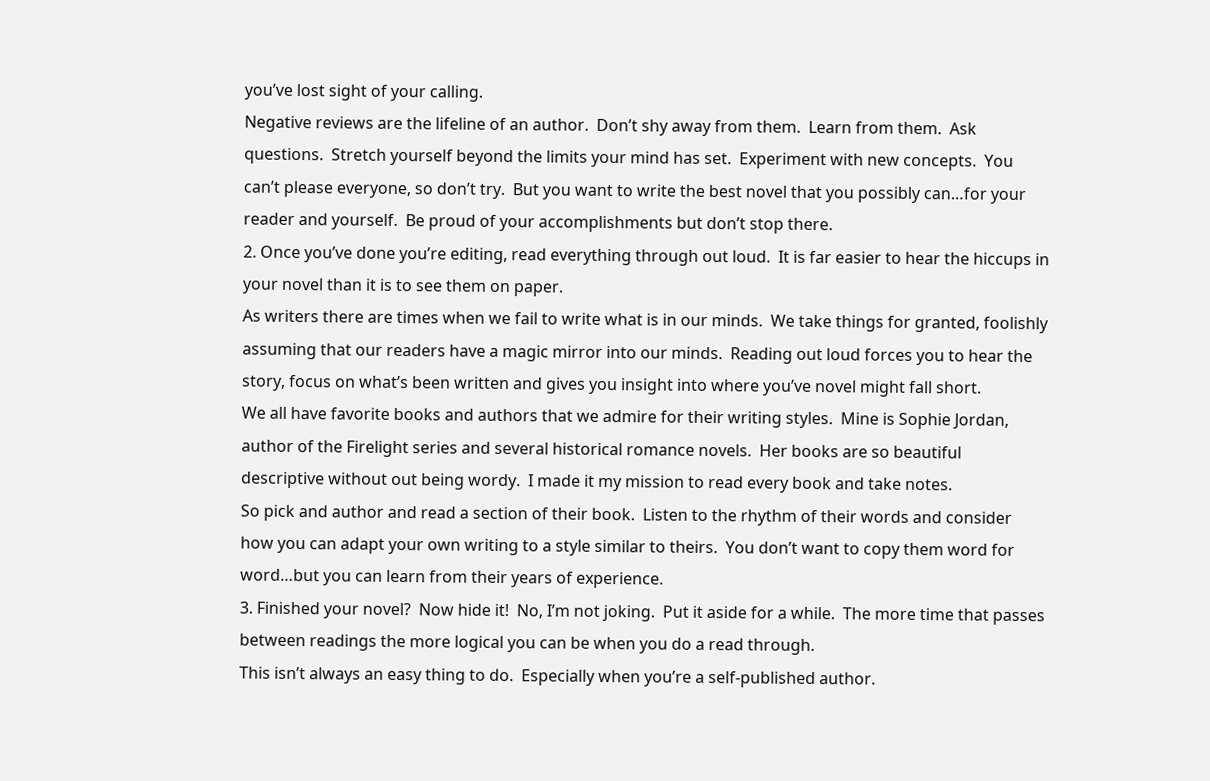you’ve lost sight of your calling.
Negative reviews are the lifeline of an author.  Don’t shy away from them.  Learn from them.  Ask questions.  Stretch yourself beyond the limits your mind has set.  Experiment with new concepts.  You can’t please everyone, so don’t try.  But you want to write the best novel that you possibly can…for your reader and yourself.  Be proud of your accomplishments but don’t stop there.
2. Once you’ve done you’re editing, read everything through out loud.  It is far easier to hear the hiccups in your novel than it is to see them on paper.
As writers there are times when we fail to write what is in our minds.  We take things for granted, foolishly assuming that our readers have a magic mirror into our minds.  Reading out loud forces you to hear the story, focus on what’s been written and gives you insight into where you’ve novel might fall short.
We all have favorite books and authors that we admire for their writing styles.  Mine is Sophie Jordan, author of the Firelight series and several historical romance novels.  Her books are so beautiful descriptive without out being wordy.  I made it my mission to read every book and take notes.
So pick and author and read a section of their book.  Listen to the rhythm of their words and consider how you can adapt your own writing to a style similar to theirs.  You don’t want to copy them word for word…but you can learn from their years of experience.
3. Finished your novel?  Now hide it!  No, I’m not joking.  Put it aside for a while.  The more time that passes between readings the more logical you can be when you do a read through.
This isn’t always an easy thing to do.  Especially when you’re a self-published author.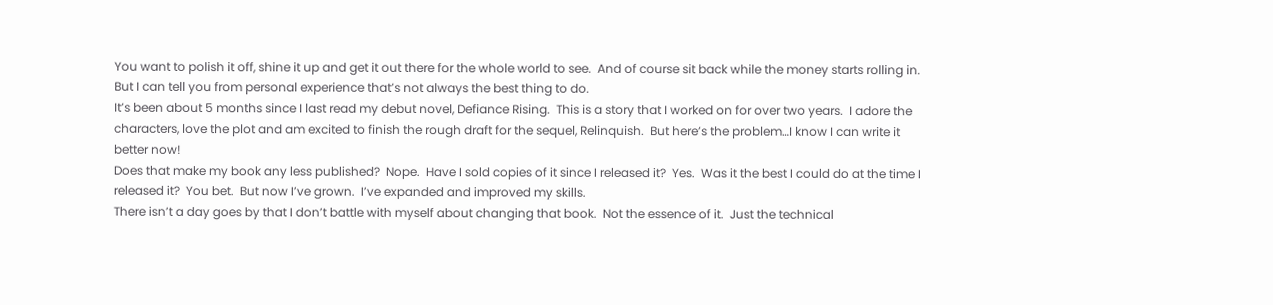You want to polish it off, shine it up and get it out there for the whole world to see.  And of course sit back while the money starts rolling in.  But I can tell you from personal experience that’s not always the best thing to do.
It’s been about 5 months since I last read my debut novel, Defiance Rising.  This is a story that I worked on for over two years.  I adore the characters, love the plot and am excited to finish the rough draft for the sequel, Relinquish.  But here’s the problem…I know I can write it better now!
Does that make my book any less published?  Nope.  Have I sold copies of it since I released it?  Yes.  Was it the best I could do at the time I released it?  You bet.  But now I’ve grown.  I’ve expanded and improved my skills.
There isn’t a day goes by that I don’t battle with myself about changing that book.  Not the essence of it.  Just the technical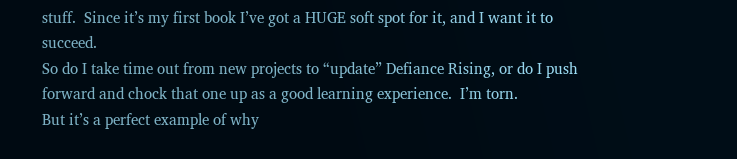stuff.  Since it’s my first book I’ve got a HUGE soft spot for it, and I want it to succeed.
So do I take time out from new projects to “update” Defiance Rising, or do I push forward and chock that one up as a good learning experience.  I’m torn.
But it’s a perfect example of why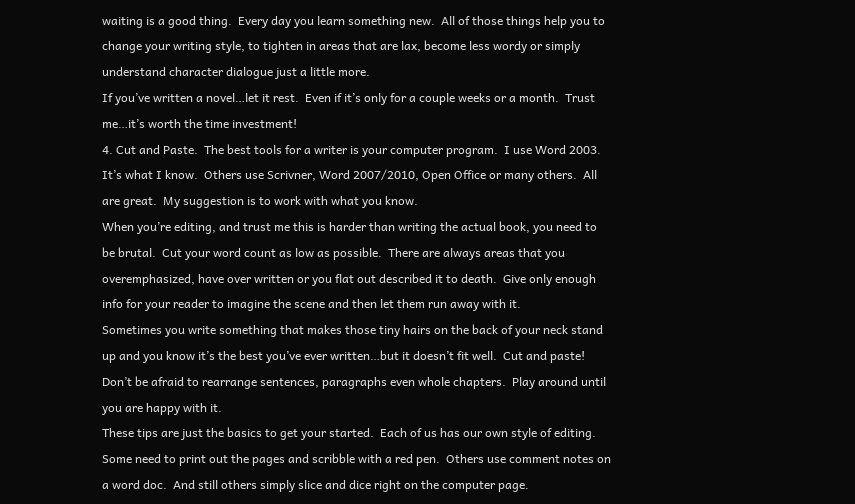waiting is a good thing.  Every day you learn something new.  All of those things help you to change your writing style, to tighten in areas that are lax, become less wordy or simply understand character dialogue just a little more.
If you’ve written a novel…let it rest.  Even if it’s only for a couple weeks or a month.  Trust me…it’s worth the time investment!
4. Cut and Paste.  The best tools for a writer is your computer program.  I use Word 2003.  It’s what I know.  Others use Scrivner, Word 2007/2010, Open Office or many others.  All are great.  My suggestion is to work with what you know.
When you’re editing, and trust me this is harder than writing the actual book, you need to be brutal.  Cut your word count as low as possible.  There are always areas that you overemphasized, have over written or you flat out described it to death.  Give only enough info for your reader to imagine the scene and then let them run away with it.
Sometimes you write something that makes those tiny hairs on the back of your neck stand up and you know it’s the best you’ve ever written…but it doesn’t fit well.  Cut and paste!  Don’t be afraid to rearrange sentences, paragraphs even whole chapters.  Play around until you are happy with it.
These tips are just the basics to get your started.  Each of us has our own style of editing.  Some need to print out the pages and scribble with a red pen.  Others use comment notes on a word doc.  And still others simply slice and dice right on the computer page.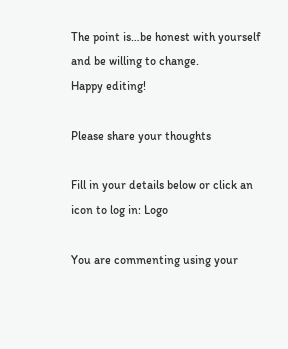The point is…be honest with yourself and be willing to change.
Happy editing!

Please share your thoughts

Fill in your details below or click an icon to log in: Logo

You are commenting using your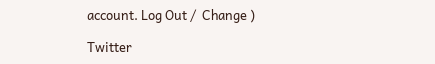account. Log Out /  Change )

Twitter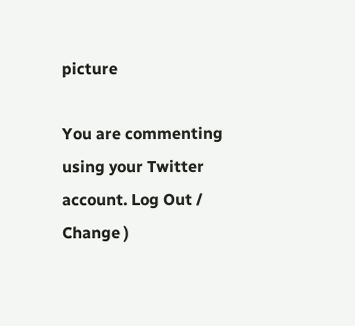picture

You are commenting using your Twitter account. Log Out /  Change )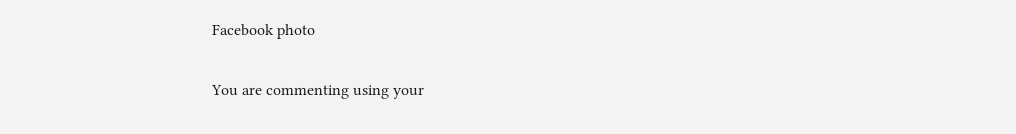Facebook photo

You are commenting using your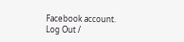Facebook account. Log Out /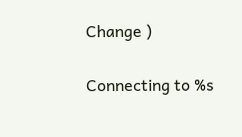Change )

Connecting to %s